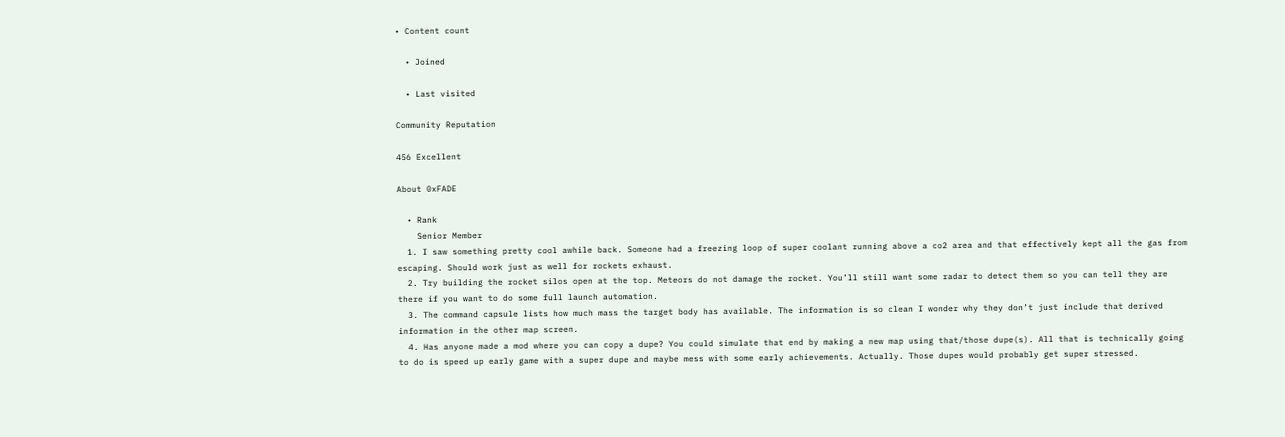• Content count

  • Joined

  • Last visited

Community Reputation

456 Excellent

About 0xFADE

  • Rank
    Senior Member
  1. I saw something pretty cool awhile back. Someone had a freezing loop of super coolant running above a co2 area and that effectively kept all the gas from escaping. Should work just as well for rockets exhaust.
  2. Try building the rocket silos open at the top. Meteors do not damage the rocket. You’ll still want some radar to detect them so you can tell they are there if you want to do some full launch automation.
  3. The command capsule lists how much mass the target body has available. The information is so clean I wonder why they don’t just include that derived information in the other map screen.
  4. Has anyone made a mod where you can copy a dupe? You could simulate that end by making a new map using that/those dupe(s). All that is technically going to do is speed up early game with a super dupe and maybe mess with some early achievements. Actually. Those dupes would probably get super stressed.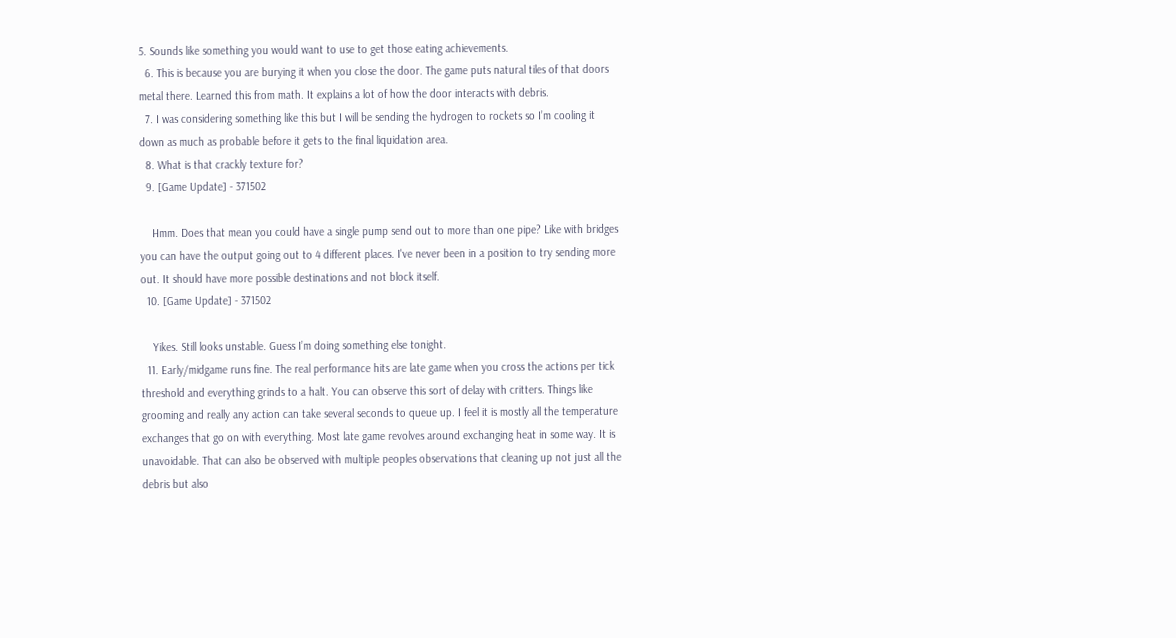5. Sounds like something you would want to use to get those eating achievements.
  6. This is because you are burying it when you close the door. The game puts natural tiles of that doors metal there. Learned this from math. It explains a lot of how the door interacts with debris.
  7. I was considering something like this but I will be sending the hydrogen to rockets so I’m cooling it down as much as probable before it gets to the final liquidation area.
  8. What is that crackly texture for?
  9. [Game Update] - 371502

    Hmm. Does that mean you could have a single pump send out to more than one pipe? Like with bridges you can have the output going out to 4 different places. I've never been in a position to try sending more out. It should have more possible destinations and not block itself.
  10. [Game Update] - 371502

    Yikes. Still looks unstable. Guess I’m doing something else tonight.
  11. Early/midgame runs fine. The real performance hits are late game when you cross the actions per tick threshold and everything grinds to a halt. You can observe this sort of delay with critters. Things like grooming and really any action can take several seconds to queue up. I feel it is mostly all the temperature exchanges that go on with everything. Most late game revolves around exchanging heat in some way. It is unavoidable. That can also be observed with multiple peoples observations that cleaning up not just all the debris but also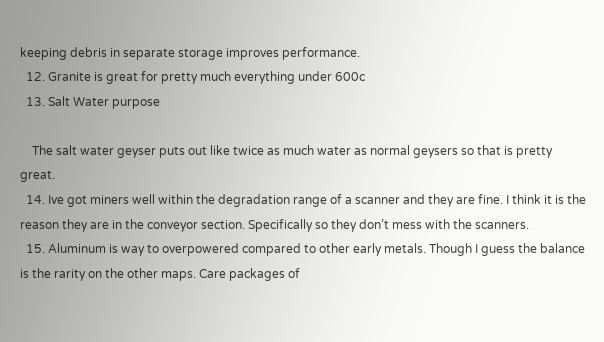keeping debris in separate storage improves performance.
  12. Granite is great for pretty much everything under 600c
  13. Salt Water purpose

    The salt water geyser puts out like twice as much water as normal geysers so that is pretty great.
  14. Ive got miners well within the degradation range of a scanner and they are fine. I think it is the reason they are in the conveyor section. Specifically so they don’t mess with the scanners.
  15. Aluminum is way to overpowered compared to other early metals. Though I guess the balance is the rarity on the other maps. Care packages of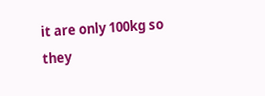it are only 100kg so they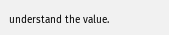understand the value.